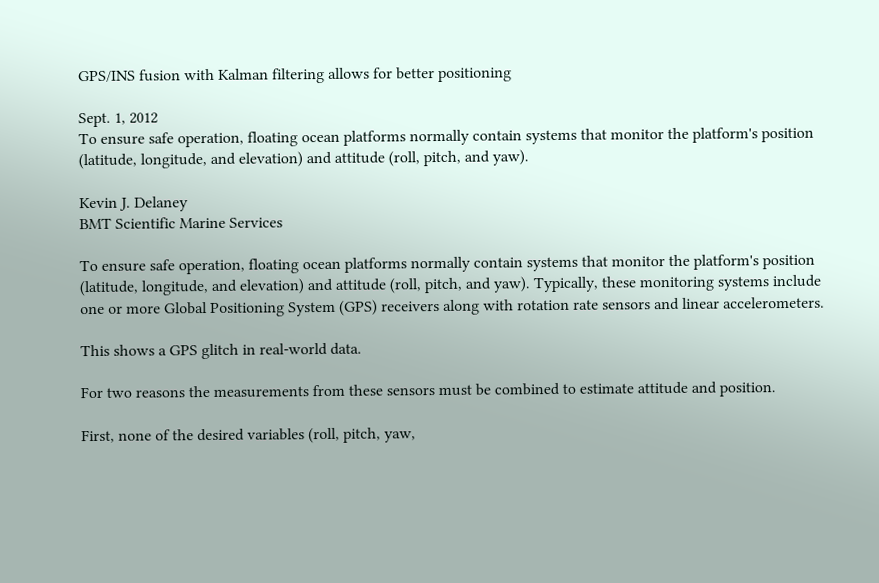GPS/INS fusion with Kalman filtering allows for better positioning

Sept. 1, 2012
To ensure safe operation, floating ocean platforms normally contain systems that monitor the platform's position (latitude, longitude, and elevation) and attitude (roll, pitch, and yaw).

Kevin J. Delaney
BMT Scientific Marine Services

To ensure safe operation, floating ocean platforms normally contain systems that monitor the platform's position (latitude, longitude, and elevation) and attitude (roll, pitch, and yaw). Typically, these monitoring systems include one or more Global Positioning System (GPS) receivers along with rotation rate sensors and linear accelerometers.

This shows a GPS glitch in real-world data.

For two reasons the measurements from these sensors must be combined to estimate attitude and position.

First, none of the desired variables (roll, pitch, yaw,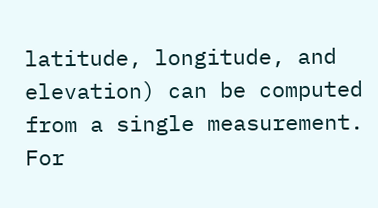latitude, longitude, and elevation) can be computed from a single measurement. For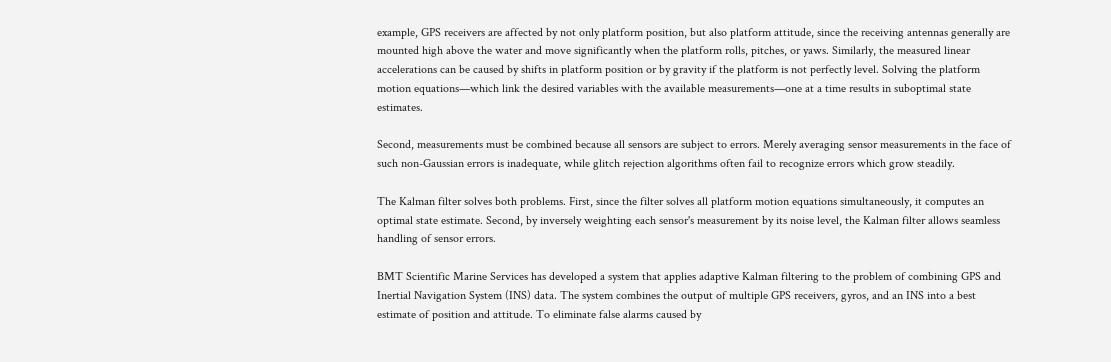example, GPS receivers are affected by not only platform position, but also platform attitude, since the receiving antennas generally are mounted high above the water and move significantly when the platform rolls, pitches, or yaws. Similarly, the measured linear accelerations can be caused by shifts in platform position or by gravity if the platform is not perfectly level. Solving the platform motion equations—which link the desired variables with the available measurements—one at a time results in suboptimal state estimates.

Second, measurements must be combined because all sensors are subject to errors. Merely averaging sensor measurements in the face of such non-Gaussian errors is inadequate, while glitch rejection algorithms often fail to recognize errors which grow steadily.

The Kalman filter solves both problems. First, since the filter solves all platform motion equations simultaneously, it computes an optimal state estimate. Second, by inversely weighting each sensor's measurement by its noise level, the Kalman filter allows seamless handling of sensor errors.

BMT Scientific Marine Services has developed a system that applies adaptive Kalman filtering to the problem of combining GPS and Inertial Navigation System (INS) data. The system combines the output of multiple GPS receivers, gyros, and an INS into a best estimate of position and attitude. To eliminate false alarms caused by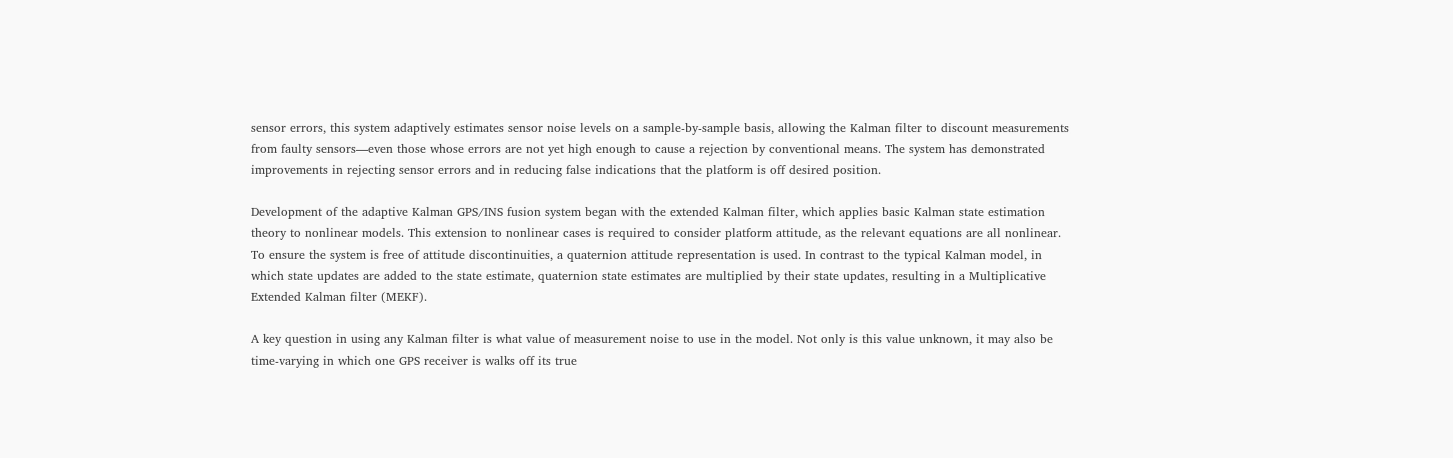sensor errors, this system adaptively estimates sensor noise levels on a sample-by-sample basis, allowing the Kalman filter to discount measurements from faulty sensors—even those whose errors are not yet high enough to cause a rejection by conventional means. The system has demonstrated improvements in rejecting sensor errors and in reducing false indications that the platform is off desired position.

Development of the adaptive Kalman GPS/INS fusion system began with the extended Kalman filter, which applies basic Kalman state estimation theory to nonlinear models. This extension to nonlinear cases is required to consider platform attitude, as the relevant equations are all nonlinear. To ensure the system is free of attitude discontinuities, a quaternion attitude representation is used. In contrast to the typical Kalman model, in which state updates are added to the state estimate, quaternion state estimates are multiplied by their state updates, resulting in a Multiplicative Extended Kalman filter (MEKF).

A key question in using any Kalman filter is what value of measurement noise to use in the model. Not only is this value unknown, it may also be time-varying in which one GPS receiver is walks off its true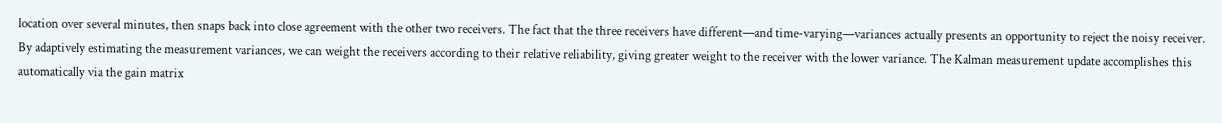location over several minutes, then snaps back into close agreement with the other two receivers. The fact that the three receivers have different—and time-varying—variances actually presents an opportunity to reject the noisy receiver. By adaptively estimating the measurement variances, we can weight the receivers according to their relative reliability, giving greater weight to the receiver with the lower variance. The Kalman measurement update accomplishes this automatically via the gain matrix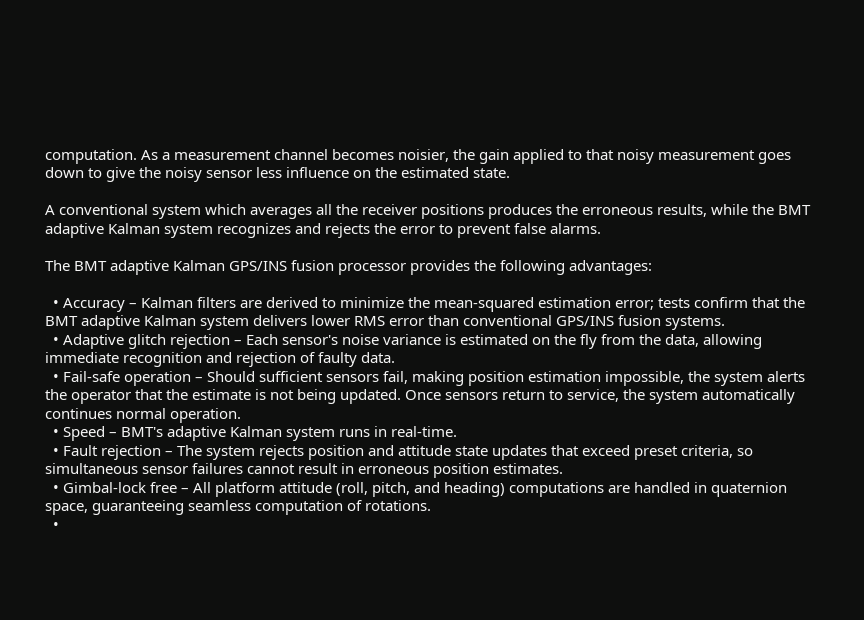computation. As a measurement channel becomes noisier, the gain applied to that noisy measurement goes down to give the noisy sensor less influence on the estimated state.

A conventional system which averages all the receiver positions produces the erroneous results, while the BMT adaptive Kalman system recognizes and rejects the error to prevent false alarms.

The BMT adaptive Kalman GPS/INS fusion processor provides the following advantages:

  • Accuracy – Kalman filters are derived to minimize the mean-squared estimation error; tests confirm that the BMT adaptive Kalman system delivers lower RMS error than conventional GPS/INS fusion systems.
  • Adaptive glitch rejection – Each sensor's noise variance is estimated on the fly from the data, allowing immediate recognition and rejection of faulty data.
  • Fail-safe operation – Should sufficient sensors fail, making position estimation impossible, the system alerts the operator that the estimate is not being updated. Once sensors return to service, the system automatically continues normal operation.
  • Speed – BMT's adaptive Kalman system runs in real-time.
  • Fault rejection – The system rejects position and attitude state updates that exceed preset criteria, so simultaneous sensor failures cannot result in erroneous position estimates.
  • Gimbal-lock free – All platform attitude (roll, pitch, and heading) computations are handled in quaternion space, guaranteeing seamless computation of rotations.
  •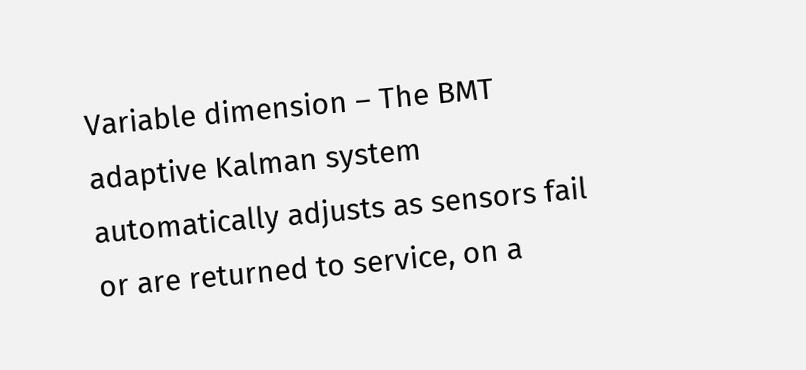Variable dimension – The BMT adaptive Kalman system automatically adjusts as sensors fail or are returned to service, on a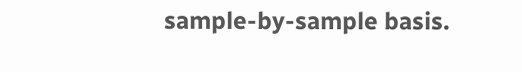sample-by-sample basis.